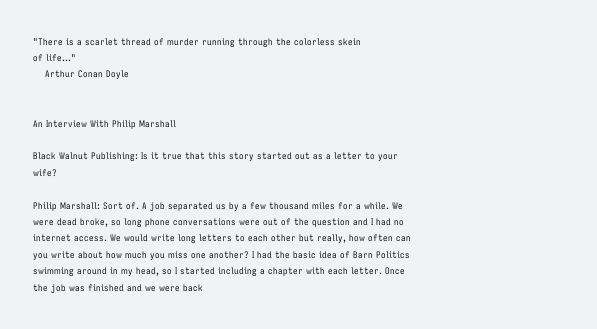"There is a scarlet thread of murder running through the colorless skein
of life..."
    Arthur Conan Doyle


An Interview With Philip Marshall

Black Walnut Publishing: Is it true that this story started out as a letter to your wife?

Philip Marshall: Sort of. A job separated us by a few thousand miles for a while. We were dead broke, so long phone conversations were out of the question and I had no internet access. We would write long letters to each other but really, how often can you write about how much you miss one another? I had the basic idea of Barn Politics swimming around in my head, so I started including a chapter with each letter. Once the job was finished and we were back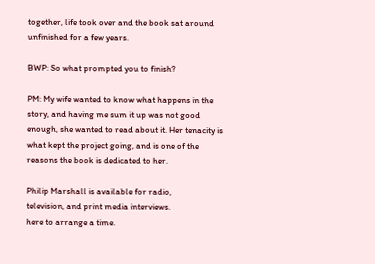together, life took over and the book sat around unfinished for a few years.

BWP: So what prompted you to finish?

PM: My wife wanted to know what happens in the story, and having me sum it up was not good enough, she wanted to read about it. Her tenacity is what kept the project going, and is one of the reasons the book is dedicated to her.

Philip Marshall is available for radio,
television, and print media interviews.
here to arrange a time.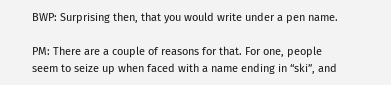BWP: Surprising then, that you would write under a pen name.

PM: There are a couple of reasons for that. For one, people seem to seize up when faced with a name ending in “ski”, and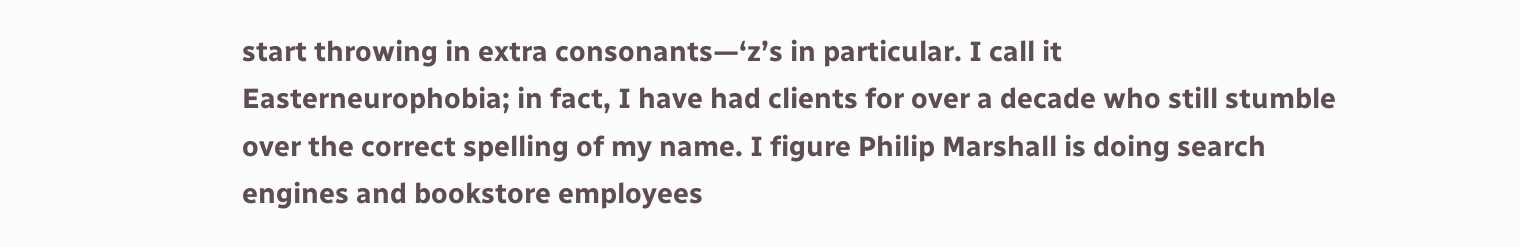start throwing in extra consonants—‘z’s in particular. I call it Easterneurophobia; in fact, I have had clients for over a decade who still stumble over the correct spelling of my name. I figure Philip Marshall is doing search engines and bookstore employees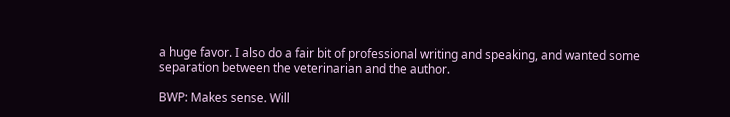a huge favor. I also do a fair bit of professional writing and speaking, and wanted some separation between the veterinarian and the author.

BWP: Makes sense. Will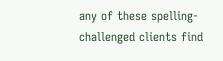any of these spelling-challenged clients find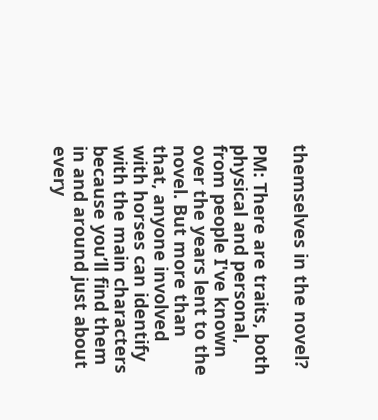themselves in the novel?

PM: There are traits, both physical and personal, from people I've known over the years lent to the novel. But more than that, anyone involved with horses can identify with the main characters because you’ll find them in and around just about every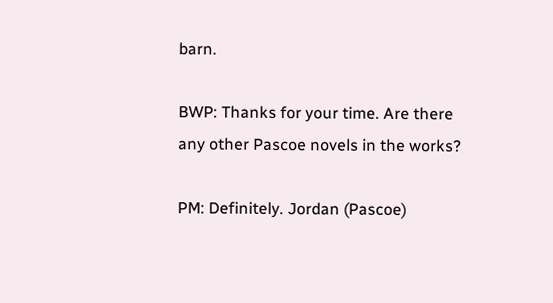barn.

BWP: Thanks for your time. Are there any other Pascoe novels in the works?

PM: Definitely. Jordan (Pascoe)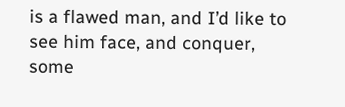is a flawed man, and I’d like to see him face, and conquer, some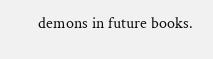demons in future books.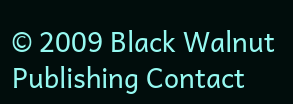© 2009 Black Walnut Publishing Contact